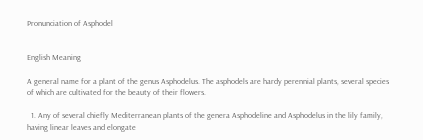Pronunciation of Asphodel


English Meaning

A general name for a plant of the genus Asphodelus. The asphodels are hardy perennial plants, several species of which are cultivated for the beauty of their flowers.

  1. Any of several chiefly Mediterranean plants of the genera Asphodeline and Asphodelus in the lily family, having linear leaves and elongate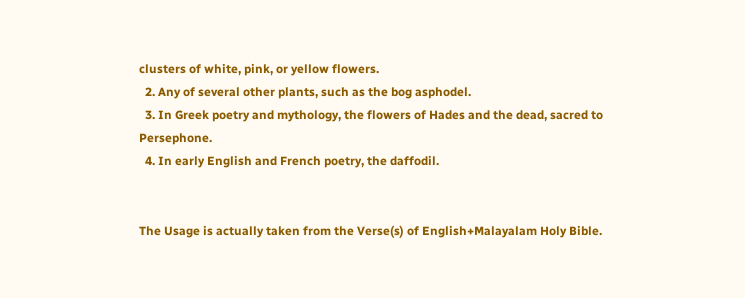clusters of white, pink, or yellow flowers.
  2. Any of several other plants, such as the bog asphodel.
  3. In Greek poetry and mythology, the flowers of Hades and the dead, sacred to Persephone.
  4. In early English and French poetry, the daffodil.


The Usage is actually taken from the Verse(s) of English+Malayalam Holy Bible.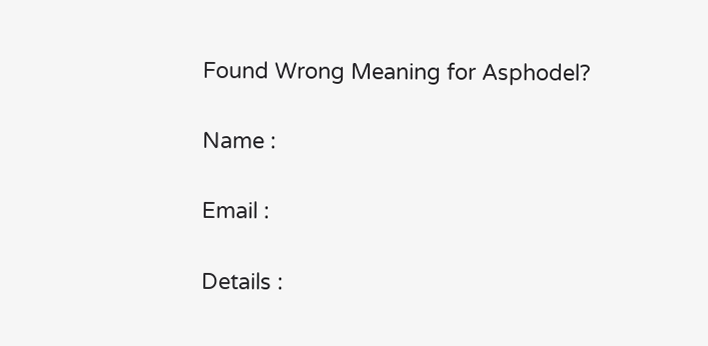Found Wrong Meaning for Asphodel?

Name :

Email :

Details :